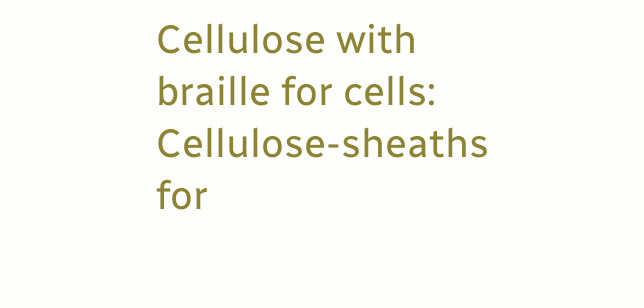Cellulose with braille for cells: Cellulose-sheaths for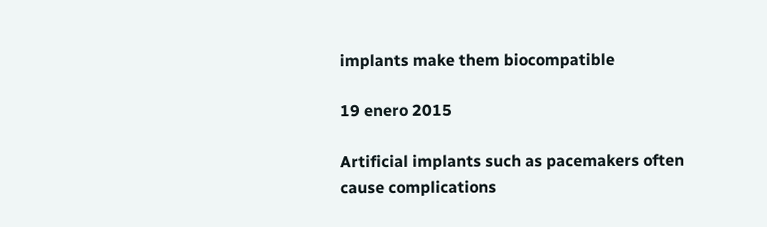implants make them biocompatible

19 enero 2015

Artificial implants such as pacemakers often cause complications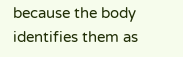because the body identifies them as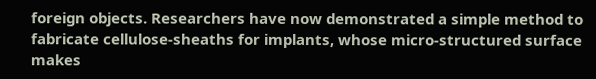foreign objects. Researchers have now demonstrated a simple method to fabricate cellulose-sheaths for implants, whose micro-structured surface makes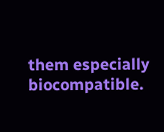them especially biocompatible.